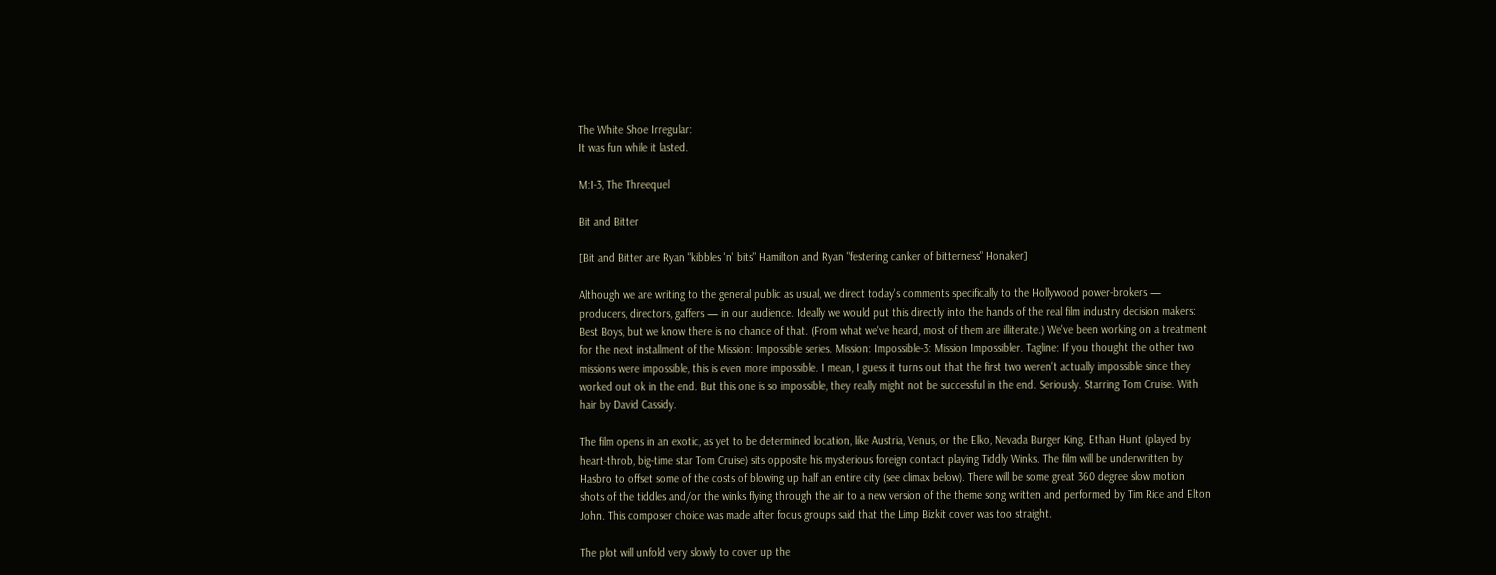The White Shoe Irregular:
It was fun while it lasted.

M:I-3, The Threequel

Bit and Bitter

[Bit and Bitter are Ryan "kibbles 'n' bits" Hamilton and Ryan "festering canker of bitterness" Honaker]

Although we are writing to the general public as usual, we direct today's comments specifically to the Hollywood power-brokers — producers, directors, gaffers — in our audience. Ideally we would put this directly into the hands of the real film industry decision makers: Best Boys, but we know there is no chance of that. (From what we've heard, most of them are illiterate.) We've been working on a treatment for the next installment of the Mission: Impossible series. Mission: Impossible-3: Mission Impossibler. Tagline: If you thought the other two missions were impossible, this is even more impossible. I mean, I guess it turns out that the first two weren't actually impossible since they worked out ok in the end. But this one is so impossible, they really might not be successful in the end. Seriously. Starring Tom Cruise. With hair by David Cassidy.

The film opens in an exotic, as yet to be determined location, like Austria, Venus, or the Elko, Nevada Burger King. Ethan Hunt (played by heart-throb, big-time star Tom Cruise) sits opposite his mysterious foreign contact playing Tiddly Winks. The film will be underwritten by Hasbro to offset some of the costs of blowing up half an entire city (see climax below). There will be some great 360 degree slow motion shots of the tiddles and/or the winks flying through the air to a new version of the theme song written and performed by Tim Rice and Elton John. This composer choice was made after focus groups said that the Limp Bizkit cover was too straight.

The plot will unfold very slowly to cover up the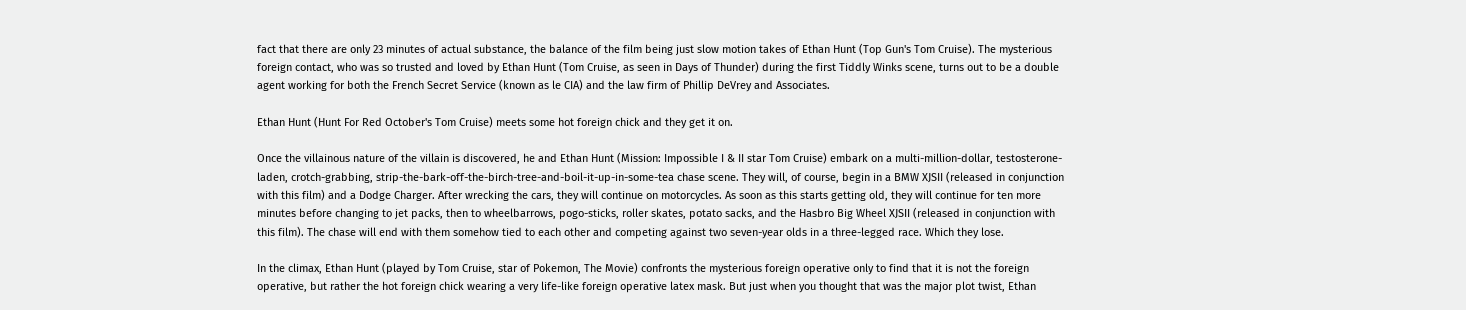fact that there are only 23 minutes of actual substance, the balance of the film being just slow motion takes of Ethan Hunt (Top Gun's Tom Cruise). The mysterious foreign contact, who was so trusted and loved by Ethan Hunt (Tom Cruise, as seen in Days of Thunder) during the first Tiddly Winks scene, turns out to be a double agent working for both the French Secret Service (known as le CIA) and the law firm of Phillip DeVrey and Associates.

Ethan Hunt (Hunt For Red October's Tom Cruise) meets some hot foreign chick and they get it on.

Once the villainous nature of the villain is discovered, he and Ethan Hunt (Mission: Impossible I & II star Tom Cruise) embark on a multi-million-dollar, testosterone-laden, crotch-grabbing, strip-the-bark-off-the-birch-tree-and-boil-it-up-in-some-tea chase scene. They will, of course, begin in a BMW XJSII (released in conjunction with this film) and a Dodge Charger. After wrecking the cars, they will continue on motorcycles. As soon as this starts getting old, they will continue for ten more minutes before changing to jet packs, then to wheelbarrows, pogo-sticks, roller skates, potato sacks, and the Hasbro Big Wheel XJSII (released in conjunction with this film). The chase will end with them somehow tied to each other and competing against two seven-year olds in a three-legged race. Which they lose.

In the climax, Ethan Hunt (played by Tom Cruise, star of Pokemon, The Movie) confronts the mysterious foreign operative only to find that it is not the foreign operative, but rather the hot foreign chick wearing a very life-like foreign operative latex mask. But just when you thought that was the major plot twist, Ethan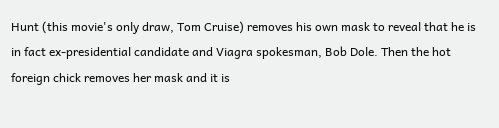Hunt (this movie's only draw, Tom Cruise) removes his own mask to reveal that he is in fact ex-presidential candidate and Viagra spokesman, Bob Dole. Then the hot foreign chick removes her mask and it is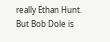really Ethan Hunt. But Bob Dole is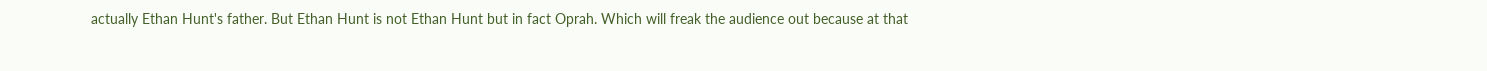actually Ethan Hunt's father. But Ethan Hunt is not Ethan Hunt but in fact Oprah. Which will freak the audience out because at that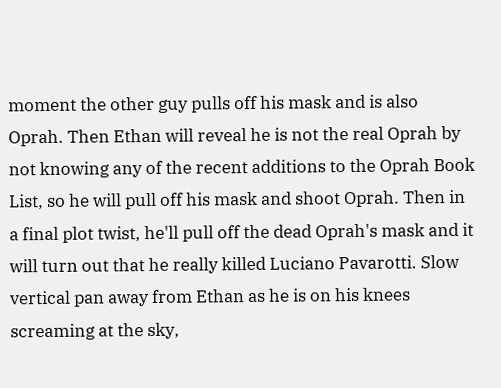moment the other guy pulls off his mask and is also Oprah. Then Ethan will reveal he is not the real Oprah by not knowing any of the recent additions to the Oprah Book List, so he will pull off his mask and shoot Oprah. Then in a final plot twist, he'll pull off the dead Oprah's mask and it will turn out that he really killed Luciano Pavarotti. Slow vertical pan away from Ethan as he is on his knees screaming at the sky,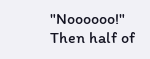"Noooooo!" Then half of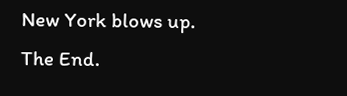New York blows up. The End.